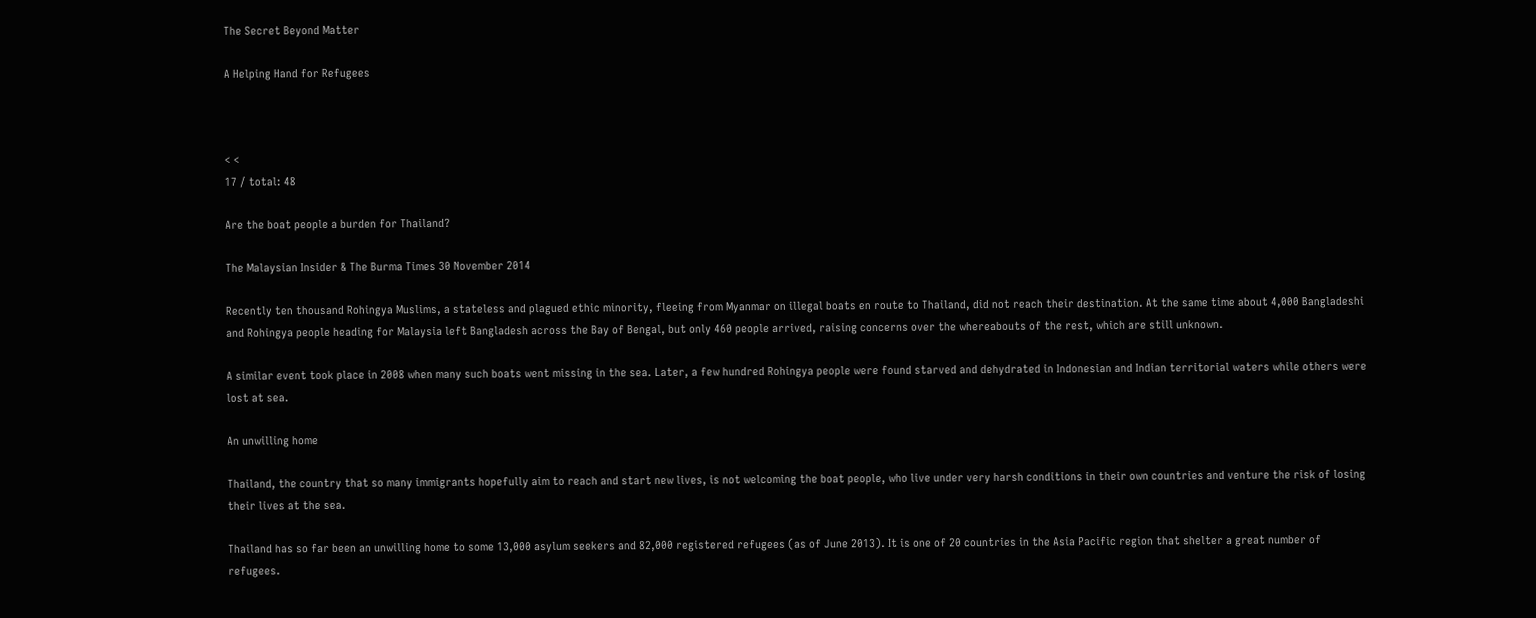The Secret Beyond Matter

A Helping Hand for Refugees



< <
17 / total: 48

Are the boat people a burden for Thailand?

The Malaysian Insider & The Burma Times 30 November 2014

Recently ten thousand Rohingya Muslims, a stateless and plagued ethic minority, fleeing from Myanmar on illegal boats en route to Thailand, did not reach their destination. At the same time about 4,000 Bangladeshi and Rohingya people heading for Malaysia left Bangladesh across the Bay of Bengal, but only 460 people arrived, raising concerns over the whereabouts of the rest, which are still unknown.

A similar event took place in 2008 when many such boats went missing in the sea. Later, a few hundred Rohingya people were found starved and dehydrated in Indonesian and Indian territorial waters while others were lost at sea.

An unwilling home

Thailand, the country that so many immigrants hopefully aim to reach and start new lives, is not welcoming the boat people, who live under very harsh conditions in their own countries and venture the risk of losing their lives at the sea.

Thailand has so far been an unwilling home to some 13,000 asylum seekers and 82,000 registered refugees (as of June 2013). It is one of 20 countries in the Asia Pacific region that shelter a great number of refugees.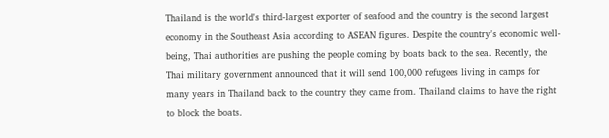Thailand is the world's third-largest exporter of seafood and the country is the second largest economy in the Southeast Asia according to ASEAN figures. Despite the country's economic well-being, Thai authorities are pushing the people coming by boats back to the sea. Recently, the Thai military government announced that it will send 100,000 refugees living in camps for many years in Thailand back to the country they came from. Thailand claims to have the right to block the boats.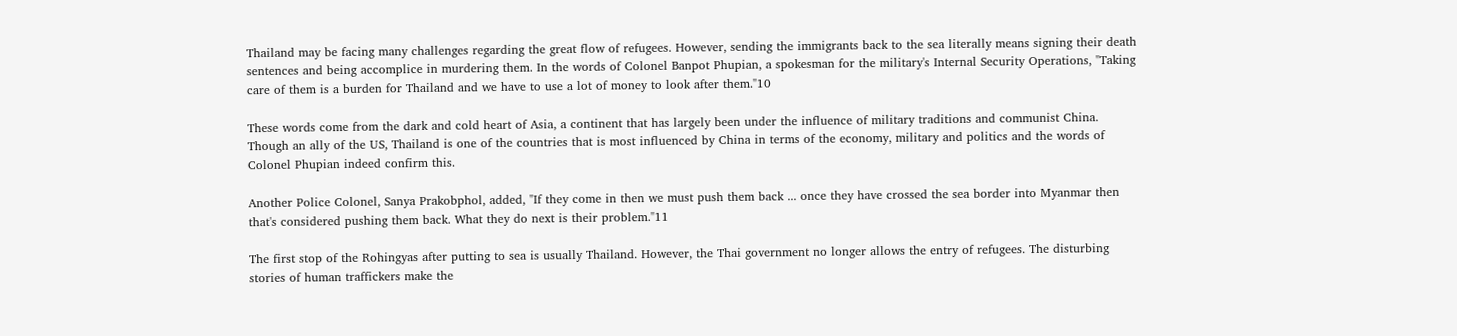Thailand may be facing many challenges regarding the great flow of refugees. However, sending the immigrants back to the sea literally means signing their death sentences and being accomplice in murdering them. In the words of Colonel Banpot Phupian, a spokesman for the military's Internal Security Operations, "Taking care of them is a burden for Thailand and we have to use a lot of money to look after them."10

These words come from the dark and cold heart of Asia, a continent that has largely been under the influence of military traditions and communist China. Though an ally of the US, Thailand is one of the countries that is most influenced by China in terms of the economy, military and politics and the words of Colonel Phupian indeed confirm this.

Another Police Colonel, Sanya Prakobphol, added, "If they come in then we must push them back ... once they have crossed the sea border into Myanmar then that's considered pushing them back. What they do next is their problem."11

The first stop of the Rohingyas after putting to sea is usually Thailand. However, the Thai government no longer allows the entry of refugees. The disturbing stories of human traffickers make the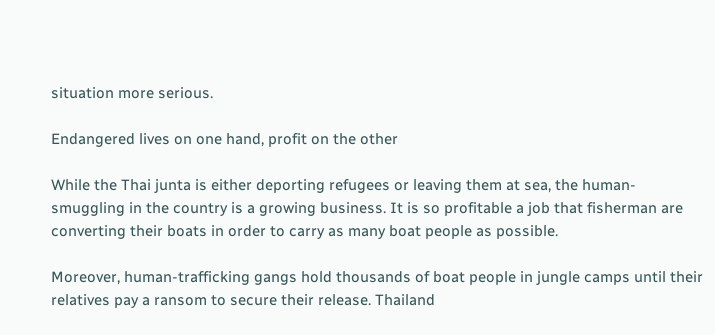situation more serious.

Endangered lives on one hand, profit on the other

While the Thai junta is either deporting refugees or leaving them at sea, the human-smuggling in the country is a growing business. It is so profitable a job that fisherman are converting their boats in order to carry as many boat people as possible.

Moreover, human-trafficking gangs hold thousands of boat people in jungle camps until their relatives pay a ransom to secure their release. Thailand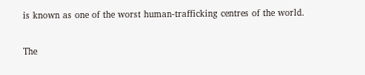is known as one of the worst human-trafficking centres of the world.

The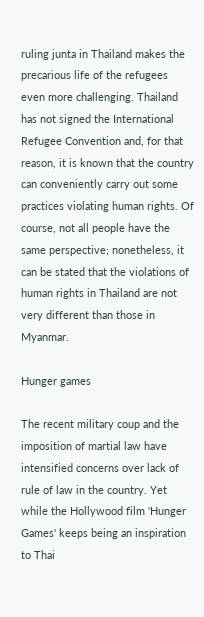ruling junta in Thailand makes the precarious life of the refugees even more challenging. Thailand has not signed the International Refugee Convention and, for that reason, it is known that the country can conveniently carry out some practices violating human rights. Of course, not all people have the same perspective; nonetheless, it can be stated that the violations of human rights in Thailand are not very different than those in Myanmar.

Hunger games

The recent military coup and the imposition of martial law have intensified concerns over lack of rule of law in the country. Yet while the Hollywood film 'Hunger Games' keeps being an inspiration to Thai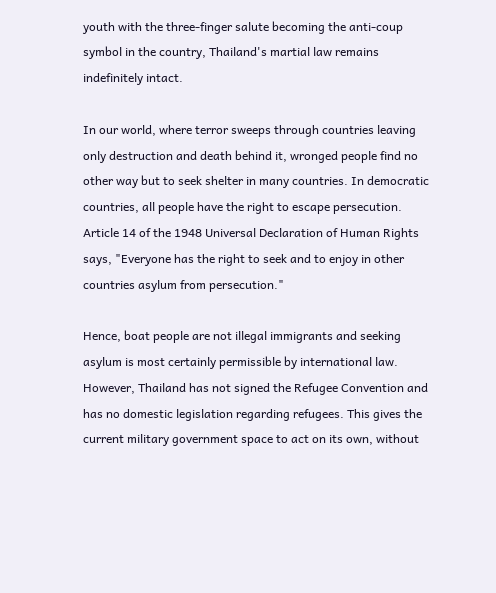youth with the three-finger salute becoming the anti-coup symbol in the country, Thailand's martial law remains indefinitely intact.

In our world, where terror sweeps through countries leaving only destruction and death behind it, wronged people find no other way but to seek shelter in many countries. In democratic countries, all people have the right to escape persecution. Article 14 of the 1948 Universal Declaration of Human Rights says, "Everyone has the right to seek and to enjoy in other countries asylum from persecution."

Hence, boat people are not illegal immigrants and seeking asylum is most certainly permissible by international law. However, Thailand has not signed the Refugee Convention and has no domestic legislation regarding refugees. This gives the current military government space to act on its own, without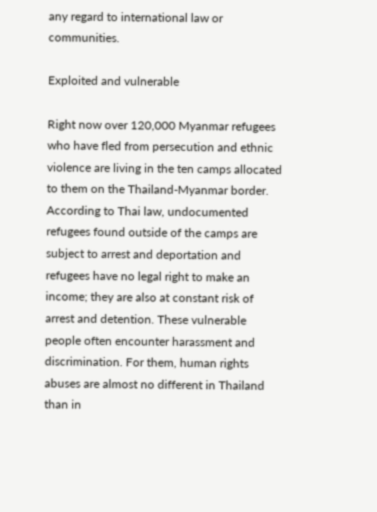any regard to international law or communities.

Exploited and vulnerable

Right now over 120,000 Myanmar refugees who have fled from persecution and ethnic violence are living in the ten camps allocated to them on the Thailand-Myanmar border. According to Thai law, undocumented refugees found outside of the camps are subject to arrest and deportation and refugees have no legal right to make an income; they are also at constant risk of arrest and detention. These vulnerable people often encounter harassment and discrimination. For them, human rights abuses are almost no different in Thailand than in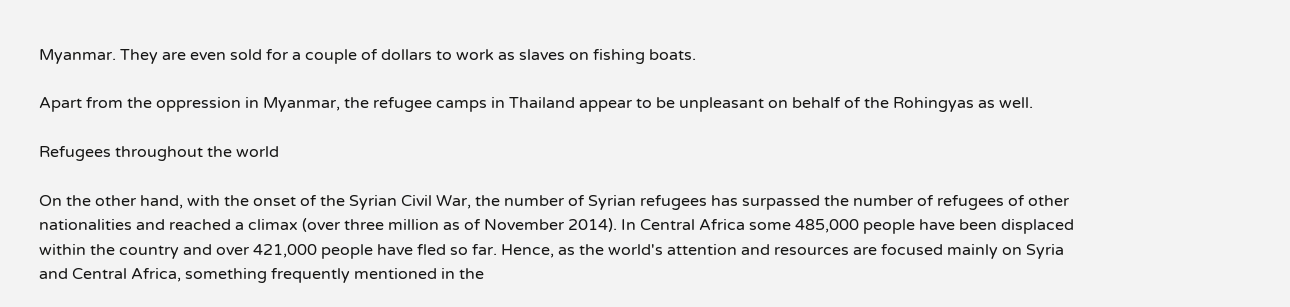Myanmar. They are even sold for a couple of dollars to work as slaves on fishing boats.

Apart from the oppression in Myanmar, the refugee camps in Thailand appear to be unpleasant on behalf of the Rohingyas as well.

Refugees throughout the world

On the other hand, with the onset of the Syrian Civil War, the number of Syrian refugees has surpassed the number of refugees of other nationalities and reached a climax (over three million as of November 2014). In Central Africa some 485,000 people have been displaced within the country and over 421,000 people have fled so far. Hence, as the world's attention and resources are focused mainly on Syria and Central Africa, something frequently mentioned in the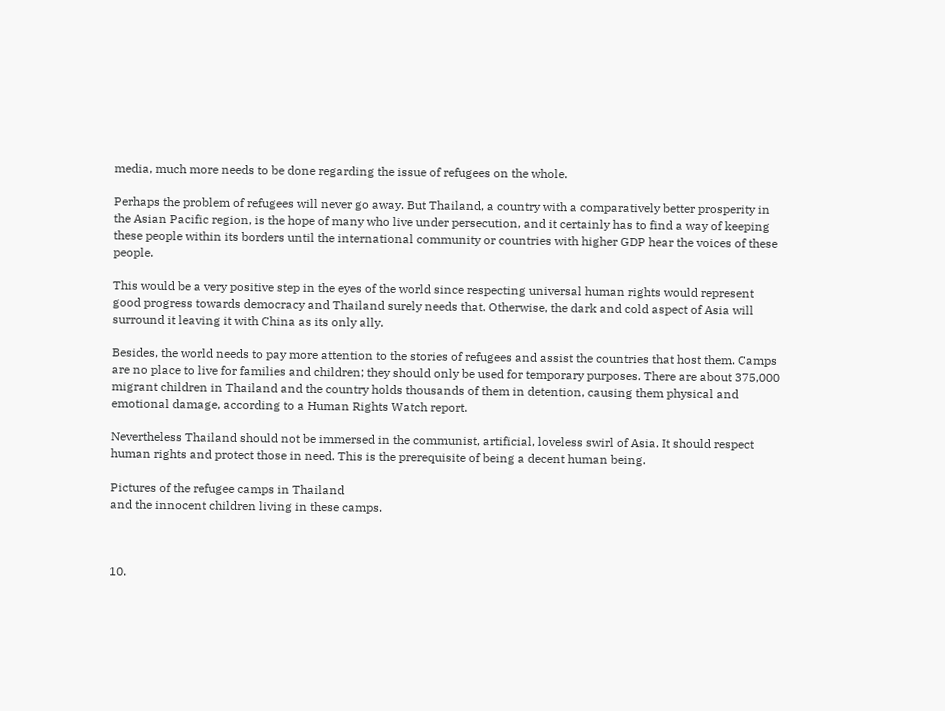media, much more needs to be done regarding the issue of refugees on the whole.

Perhaps the problem of refugees will never go away. But Thailand, a country with a comparatively better prosperity in the Asian Pacific region, is the hope of many who live under persecution, and it certainly has to find a way of keeping these people within its borders until the international community or countries with higher GDP hear the voices of these people.

This would be a very positive step in the eyes of the world since respecting universal human rights would represent good progress towards democracy and Thailand surely needs that. Otherwise, the dark and cold aspect of Asia will surround it leaving it with China as its only ally.

Besides, the world needs to pay more attention to the stories of refugees and assist the countries that host them. Camps are no place to live for families and children; they should only be used for temporary purposes. There are about 375,000 migrant children in Thailand and the country holds thousands of them in detention, causing them physical and emotional damage, according to a Human Rights Watch report.

Nevertheless Thailand should not be immersed in the communist, artificial, loveless swirl of Asia. It should respect human rights and protect those in need. This is the prerequisite of being a decent human being.

Pictures of the refugee camps in Thailand
and the innocent children living in these camps.



10.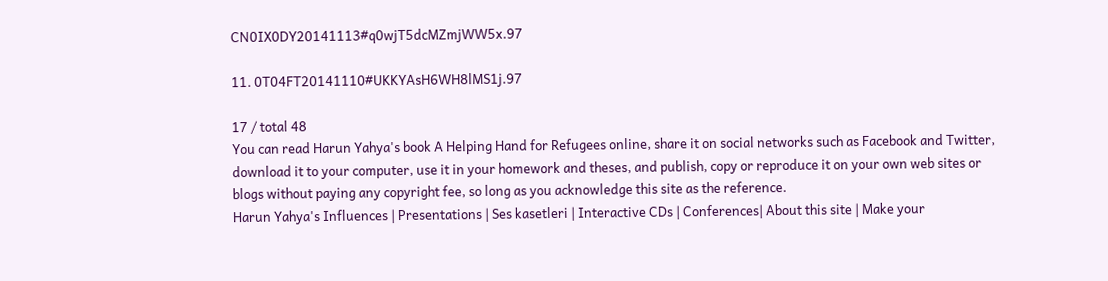CN0IX0DY20141113#q0wjT5dcMZmjWW5x.97

11. 0T04FT20141110#UKKYAsH6WH8lMS1j.97

17 / total 48
You can read Harun Yahya's book A Helping Hand for Refugees online, share it on social networks such as Facebook and Twitter, download it to your computer, use it in your homework and theses, and publish, copy or reproduce it on your own web sites or blogs without paying any copyright fee, so long as you acknowledge this site as the reference.
Harun Yahya's Influences | Presentations | Ses kasetleri | Interactive CDs | Conferences| About this site | Make your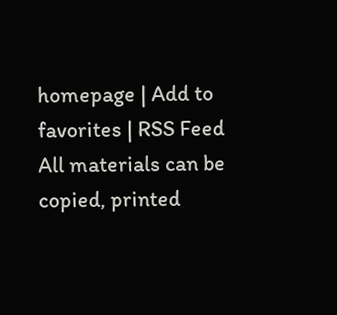homepage | Add to favorites | RSS Feed
All materials can be copied, printed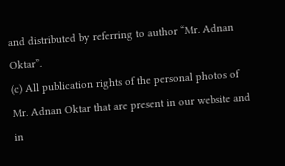and distributed by referring to author “Mr. Adnan Oktar”.
(c) All publication rights of the personal photos of Mr. Adnan Oktar that are present in our website and in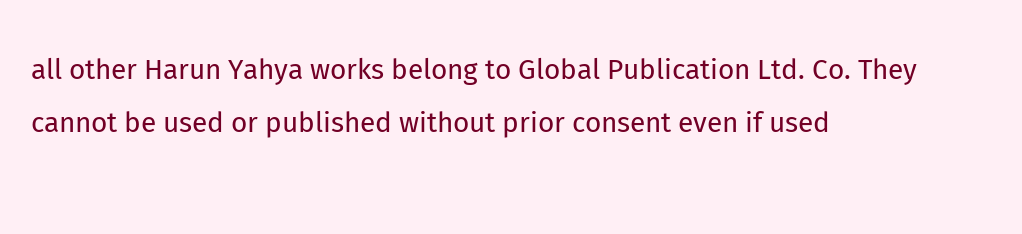all other Harun Yahya works belong to Global Publication Ltd. Co. They cannot be used or published without prior consent even if used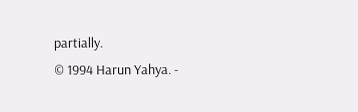partially.
© 1994 Harun Yahya. -